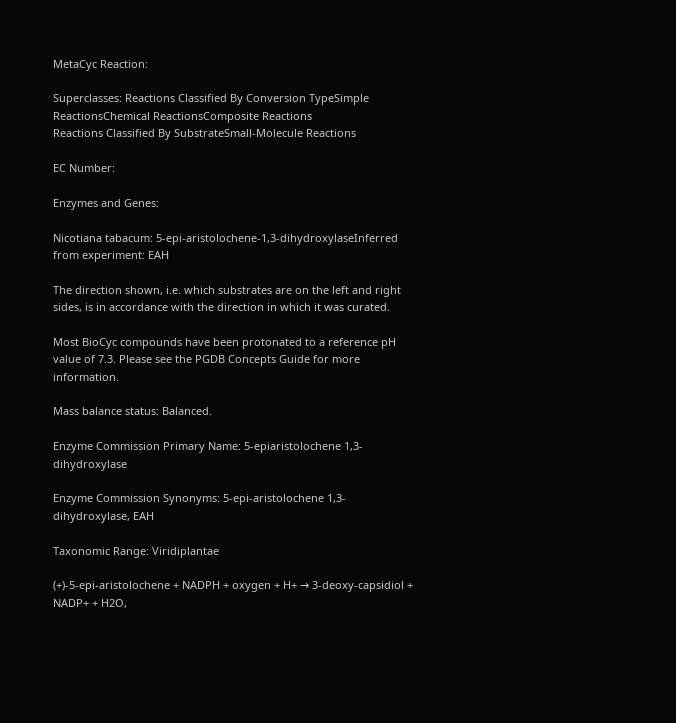MetaCyc Reaction:

Superclasses: Reactions Classified By Conversion TypeSimple ReactionsChemical ReactionsComposite Reactions
Reactions Classified By SubstrateSmall-Molecule Reactions

EC Number:

Enzymes and Genes:

Nicotiana tabacum: 5-epi-aristolochene-1,3-dihydroxylaseInferred from experiment: EAH

The direction shown, i.e. which substrates are on the left and right sides, is in accordance with the direction in which it was curated.

Most BioCyc compounds have been protonated to a reference pH value of 7.3. Please see the PGDB Concepts Guide for more information.

Mass balance status: Balanced.

Enzyme Commission Primary Name: 5-epiaristolochene 1,3-dihydroxylase

Enzyme Commission Synonyms: 5-epi-aristolochene 1,3-dihydroxylase, EAH

Taxonomic Range: Viridiplantae

(+)-5-epi-aristolochene + NADPH + oxygen + H+ → 3-deoxy-capsidiol + NADP+ + H2O,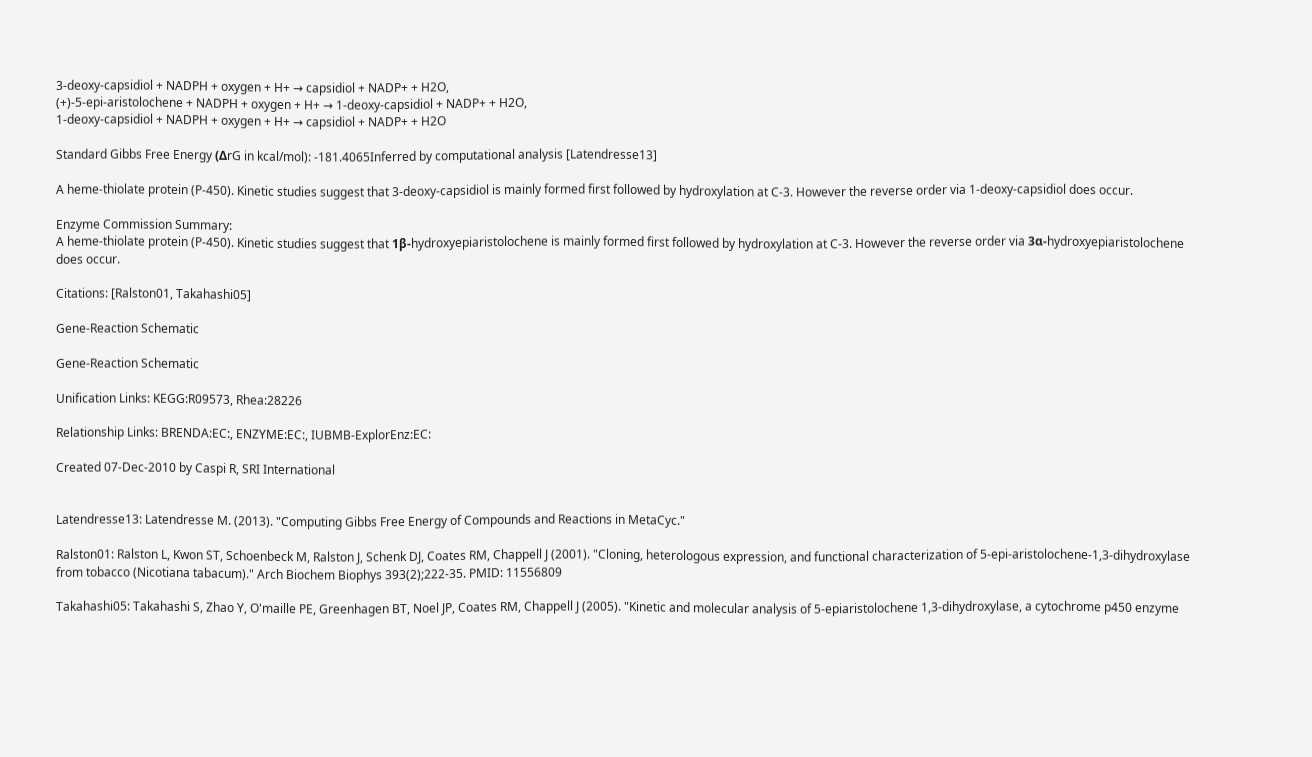3-deoxy-capsidiol + NADPH + oxygen + H+ → capsidiol + NADP+ + H2O,
(+)-5-epi-aristolochene + NADPH + oxygen + H+ → 1-deoxy-capsidiol + NADP+ + H2O,
1-deoxy-capsidiol + NADPH + oxygen + H+ → capsidiol + NADP+ + H2O

Standard Gibbs Free Energy (ΔrG in kcal/mol): -181.4065Inferred by computational analysis [Latendresse13]

A heme-thiolate protein (P-450). Kinetic studies suggest that 3-deoxy-capsidiol is mainly formed first followed by hydroxylation at C-3. However the reverse order via 1-deoxy-capsidiol does occur.

Enzyme Commission Summary:
A heme-thiolate protein (P-450). Kinetic studies suggest that 1β-hydroxyepiaristolochene is mainly formed first followed by hydroxylation at C-3. However the reverse order via 3α-hydroxyepiaristolochene does occur.

Citations: [Ralston01, Takahashi05]

Gene-Reaction Schematic

Gene-Reaction Schematic

Unification Links: KEGG:R09573, Rhea:28226

Relationship Links: BRENDA:EC:, ENZYME:EC:, IUBMB-ExplorEnz:EC:

Created 07-Dec-2010 by Caspi R, SRI International


Latendresse13: Latendresse M. (2013). "Computing Gibbs Free Energy of Compounds and Reactions in MetaCyc."

Ralston01: Ralston L, Kwon ST, Schoenbeck M, Ralston J, Schenk DJ, Coates RM, Chappell J (2001). "Cloning, heterologous expression, and functional characterization of 5-epi-aristolochene-1,3-dihydroxylase from tobacco (Nicotiana tabacum)." Arch Biochem Biophys 393(2);222-35. PMID: 11556809

Takahashi05: Takahashi S, Zhao Y, O'maille PE, Greenhagen BT, Noel JP, Coates RM, Chappell J (2005). "Kinetic and molecular analysis of 5-epiaristolochene 1,3-dihydroxylase, a cytochrome p450 enzyme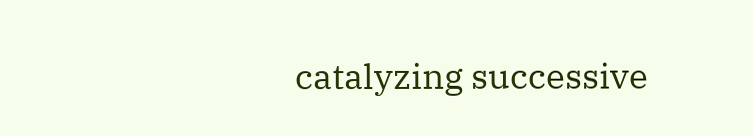catalyzing successive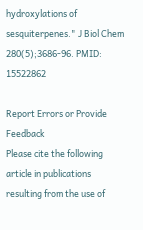hydroxylations of sesquiterpenes." J Biol Chem 280(5);3686-96. PMID: 15522862

Report Errors or Provide Feedback
Please cite the following article in publications resulting from the use of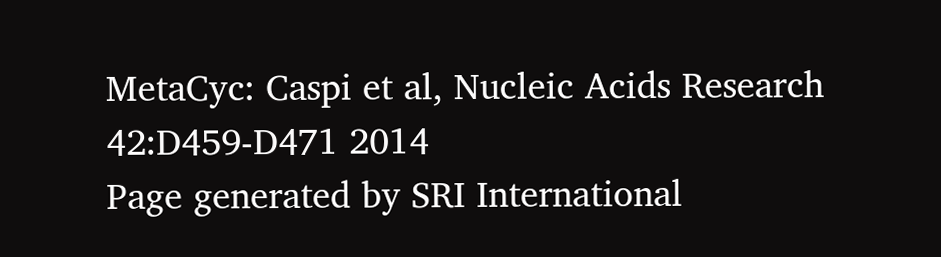MetaCyc: Caspi et al, Nucleic Acids Research 42:D459-D471 2014
Page generated by SRI International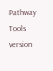Pathway Tools version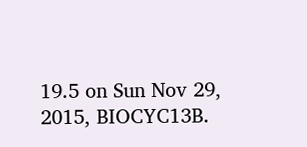19.5 on Sun Nov 29, 2015, BIOCYC13B.